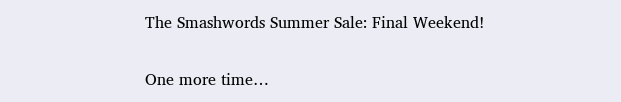The Smashwords Summer Sale: Final Weekend!

One more time…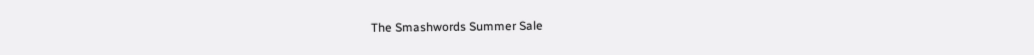The Smashwords Summer Sale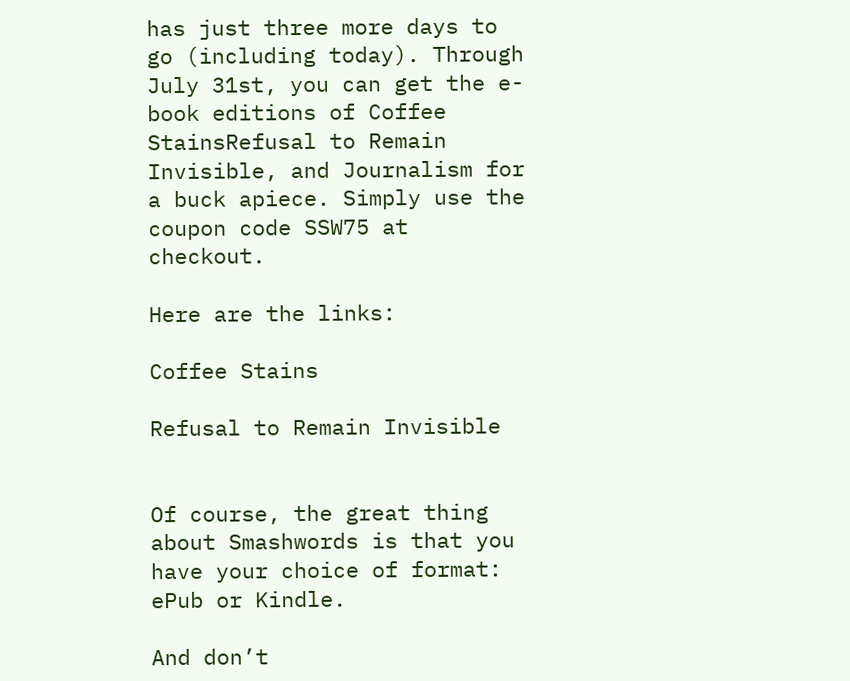has just three more days to go (including today). Through July 31st, you can get the e-book editions of Coffee StainsRefusal to Remain Invisible, and Journalism for a buck apiece. Simply use the coupon code SSW75 at checkout.

Here are the links:

Coffee Stains

Refusal to Remain Invisible


Of course, the great thing about Smashwords is that you have your choice of format: ePub or Kindle.

And don’t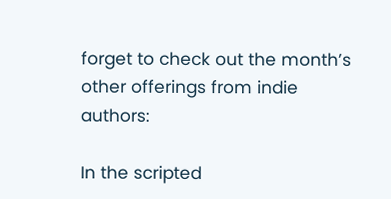forget to check out the month’s other offerings from indie authors:

In the scripted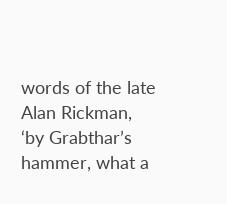words of the late Alan Rickman, ‘by Grabthar’s hammer, what a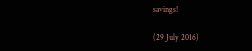savings!

(29 July 2016)